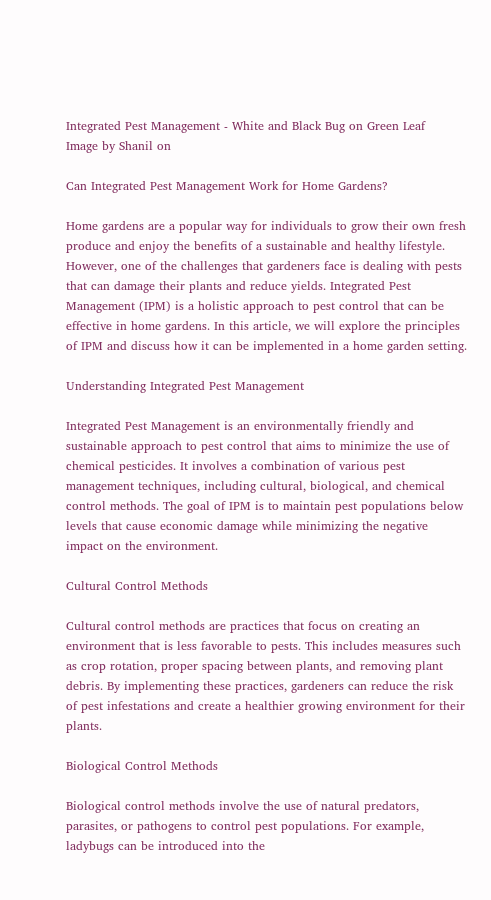Integrated Pest Management - White and Black Bug on Green Leaf
Image by Shanil on

Can Integrated Pest Management Work for Home Gardens?

Home gardens are a popular way for individuals to grow their own fresh produce and enjoy the benefits of a sustainable and healthy lifestyle. However, one of the challenges that gardeners face is dealing with pests that can damage their plants and reduce yields. Integrated Pest Management (IPM) is a holistic approach to pest control that can be effective in home gardens. In this article, we will explore the principles of IPM and discuss how it can be implemented in a home garden setting.

Understanding Integrated Pest Management

Integrated Pest Management is an environmentally friendly and sustainable approach to pest control that aims to minimize the use of chemical pesticides. It involves a combination of various pest management techniques, including cultural, biological, and chemical control methods. The goal of IPM is to maintain pest populations below levels that cause economic damage while minimizing the negative impact on the environment.

Cultural Control Methods

Cultural control methods are practices that focus on creating an environment that is less favorable to pests. This includes measures such as crop rotation, proper spacing between plants, and removing plant debris. By implementing these practices, gardeners can reduce the risk of pest infestations and create a healthier growing environment for their plants.

Biological Control Methods

Biological control methods involve the use of natural predators, parasites, or pathogens to control pest populations. For example, ladybugs can be introduced into the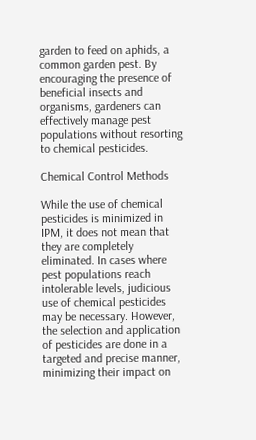garden to feed on aphids, a common garden pest. By encouraging the presence of beneficial insects and organisms, gardeners can effectively manage pest populations without resorting to chemical pesticides.

Chemical Control Methods

While the use of chemical pesticides is minimized in IPM, it does not mean that they are completely eliminated. In cases where pest populations reach intolerable levels, judicious use of chemical pesticides may be necessary. However, the selection and application of pesticides are done in a targeted and precise manner, minimizing their impact on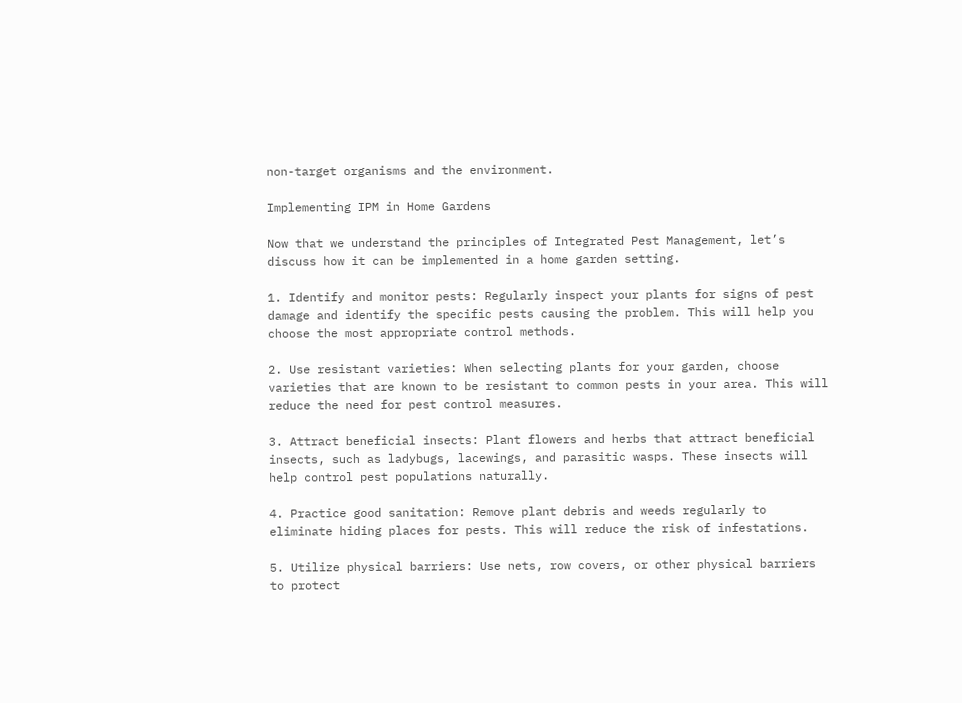non-target organisms and the environment.

Implementing IPM in Home Gardens

Now that we understand the principles of Integrated Pest Management, let’s discuss how it can be implemented in a home garden setting.

1. Identify and monitor pests: Regularly inspect your plants for signs of pest damage and identify the specific pests causing the problem. This will help you choose the most appropriate control methods.

2. Use resistant varieties: When selecting plants for your garden, choose varieties that are known to be resistant to common pests in your area. This will reduce the need for pest control measures.

3. Attract beneficial insects: Plant flowers and herbs that attract beneficial insects, such as ladybugs, lacewings, and parasitic wasps. These insects will help control pest populations naturally.

4. Practice good sanitation: Remove plant debris and weeds regularly to eliminate hiding places for pests. This will reduce the risk of infestations.

5. Utilize physical barriers: Use nets, row covers, or other physical barriers to protect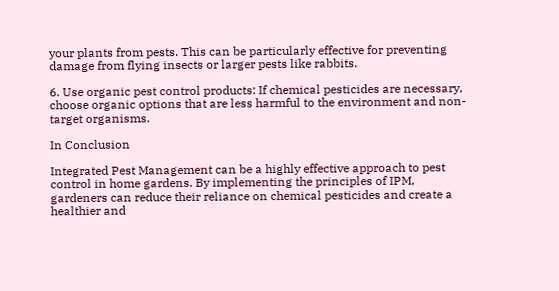your plants from pests. This can be particularly effective for preventing damage from flying insects or larger pests like rabbits.

6. Use organic pest control products: If chemical pesticides are necessary, choose organic options that are less harmful to the environment and non-target organisms.

In Conclusion

Integrated Pest Management can be a highly effective approach to pest control in home gardens. By implementing the principles of IPM, gardeners can reduce their reliance on chemical pesticides and create a healthier and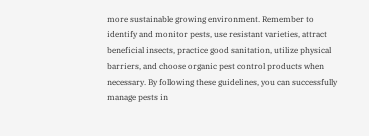more sustainable growing environment. Remember to identify and monitor pests, use resistant varieties, attract beneficial insects, practice good sanitation, utilize physical barriers, and choose organic pest control products when necessary. By following these guidelines, you can successfully manage pests in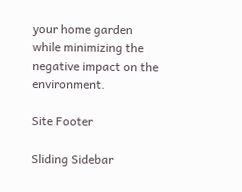your home garden while minimizing the negative impact on the environment.

Site Footer

Sliding Sidebar